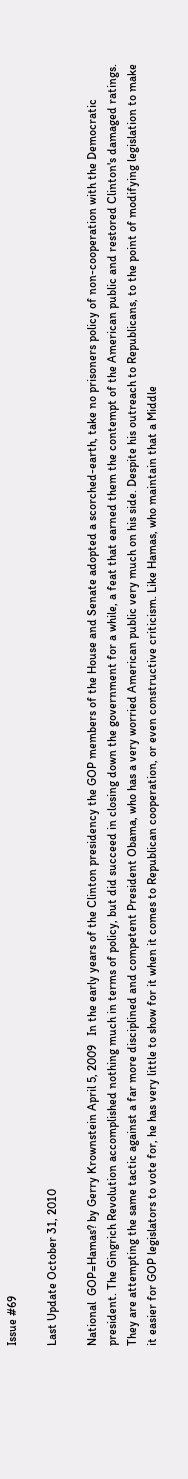Issue #69

Last Update October 31, 2010

National  GOP=Hamas? by Gerry Krownstein April 5, 2009   In the early years of the Clinton presidency the GOP members of the House and Senate adopted a scorched-earth, take no prisoners policy of non-cooperation with the Democratic president. The Gingrich Revolution accomplished nothing much in terms of policy, but did succeed in closing down the government for a while, a feat that earned them the contempt of the American public and restored Clinton's damaged ratings. They are attempting the same tactic against a far more disciplined and competent President Obama, who has a very worried American public very much on his side. Despite his outreach to Republicans, to the point of modifying legislation to make it easier for GOP legislators to vote for, he has very little to show for it when it comes to Republican cooperation, or even constructive criticism. Like Hamas, who maintain that a Middle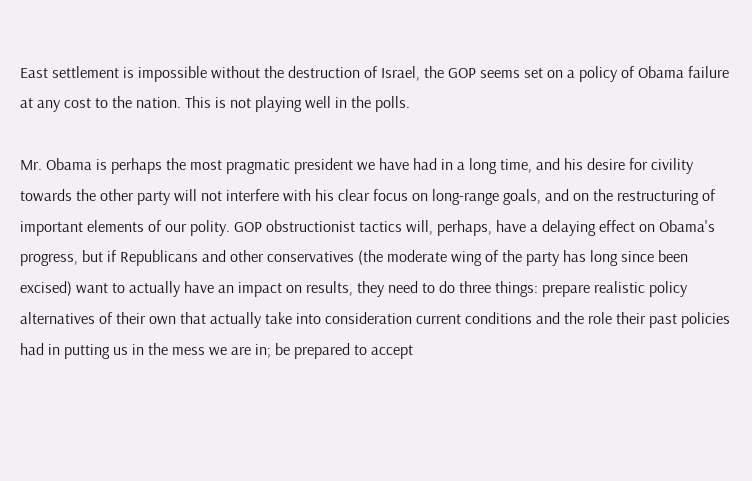East settlement is impossible without the destruction of Israel, the GOP seems set on a policy of Obama failure at any cost to the nation. This is not playing well in the polls.

Mr. Obama is perhaps the most pragmatic president we have had in a long time, and his desire for civility towards the other party will not interfere with his clear focus on long-range goals, and on the restructuring of important elements of our polity. GOP obstructionist tactics will, perhaps, have a delaying effect on Obama's progress, but if Republicans and other conservatives (the moderate wing of the party has long since been excised) want to actually have an impact on results, they need to do three things: prepare realistic policy alternatives of their own that actually take into consideration current conditions and the role their past policies had in putting us in the mess we are in; be prepared to accept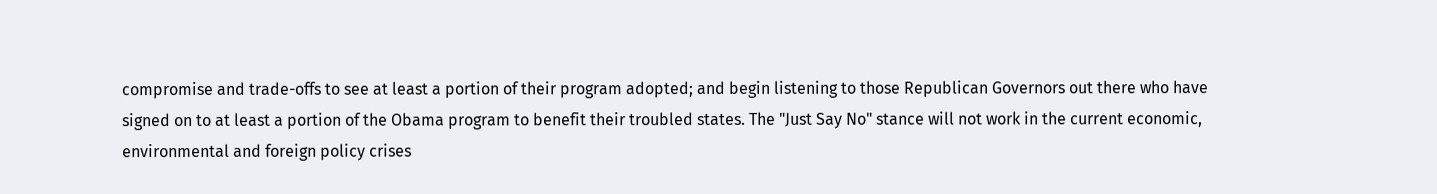compromise and trade-offs to see at least a portion of their program adopted; and begin listening to those Republican Governors out there who have signed on to at least a portion of the Obama program to benefit their troubled states. The "Just Say No" stance will not work in the current economic, environmental and foreign policy crises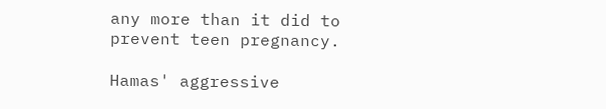any more than it did to prevent teen pregnancy.

Hamas' aggressive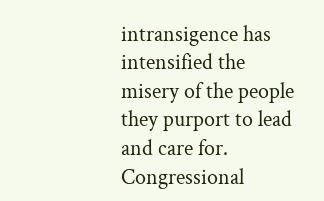intransigence has intensified the misery of the people they purport to lead and care for. Congressional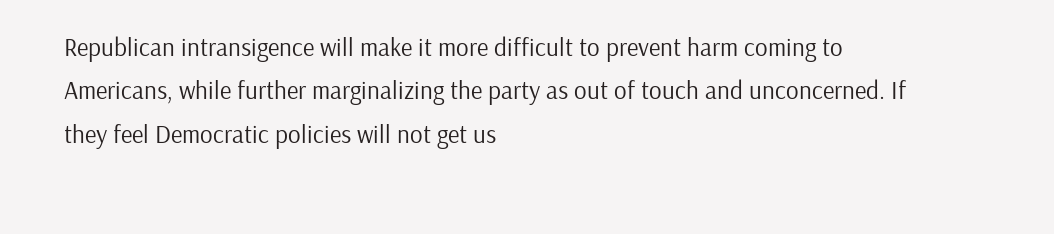Republican intransigence will make it more difficult to prevent harm coming to Americans, while further marginalizing the party as out of touch and unconcerned. If they feel Democratic policies will not get us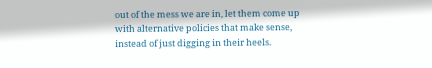out of the mess we are in, let them come up with alternative policies that make sense, instead of just digging in their heels.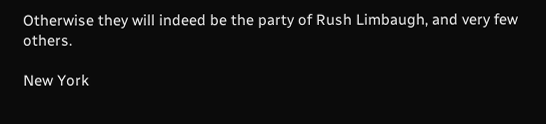Otherwise they will indeed be the party of Rush Limbaugh, and very few others.

New York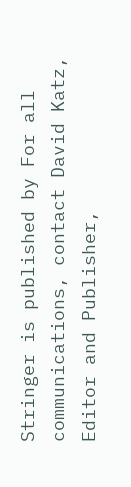Stringer is published by For all communications, contact David Katz, Editor and Publisher,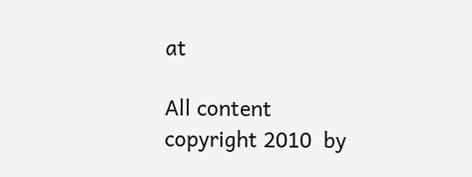at

All content copyright 2010  by